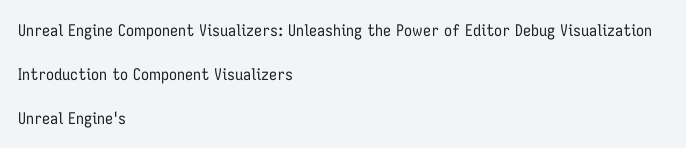Unreal Engine Component Visualizers: Unleashing the Power of Editor Debug Visualization

Introduction to Component Visualizers

Unreal Engine's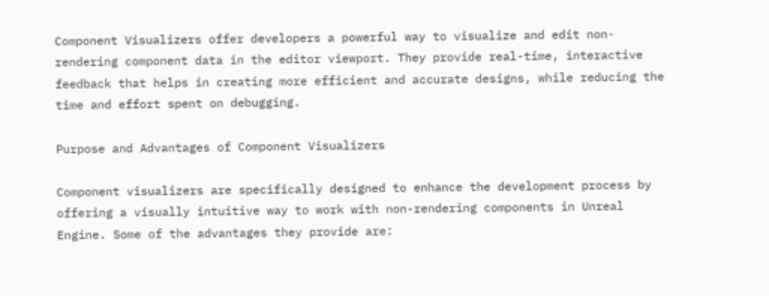Component Visualizers offer developers a powerful way to visualize and edit non-rendering component data in the editor viewport. They provide real-time, interactive feedback that helps in creating more efficient and accurate designs, while reducing the time and effort spent on debugging.

Purpose and Advantages of Component Visualizers

Component visualizers are specifically designed to enhance the development process by offering a visually intuitive way to work with non-rendering components in Unreal Engine. Some of the advantages they provide are: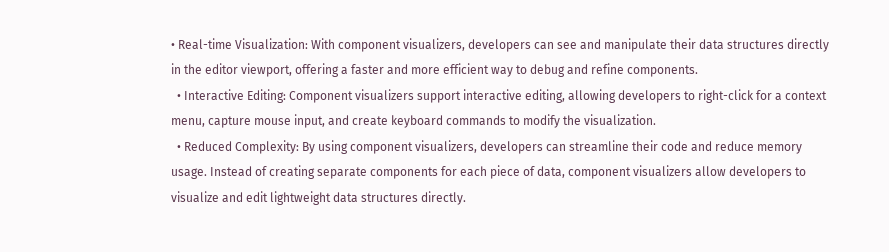• Real-time Visualization: With component visualizers, developers can see and manipulate their data structures directly in the editor viewport, offering a faster and more efficient way to debug and refine components.
  • Interactive Editing: Component visualizers support interactive editing, allowing developers to right-click for a context menu, capture mouse input, and create keyboard commands to modify the visualization.
  • Reduced Complexity: By using component visualizers, developers can streamline their code and reduce memory usage. Instead of creating separate components for each piece of data, component visualizers allow developers to visualize and edit lightweight data structures directly.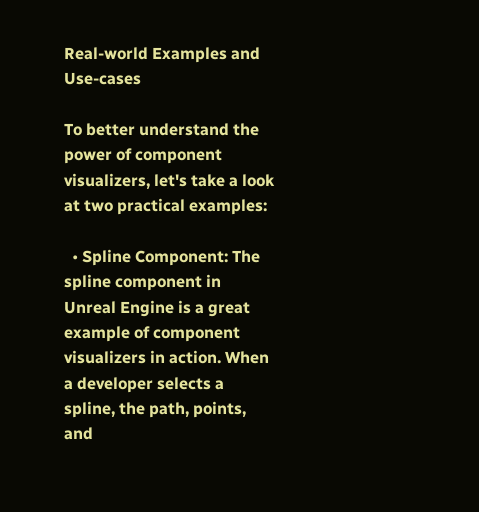Real-world Examples and Use-cases

To better understand the power of component visualizers, let's take a look at two practical examples:

  • Spline Component: The spline component in Unreal Engine is a great example of component visualizers in action. When a developer selects a spline, the path, points, and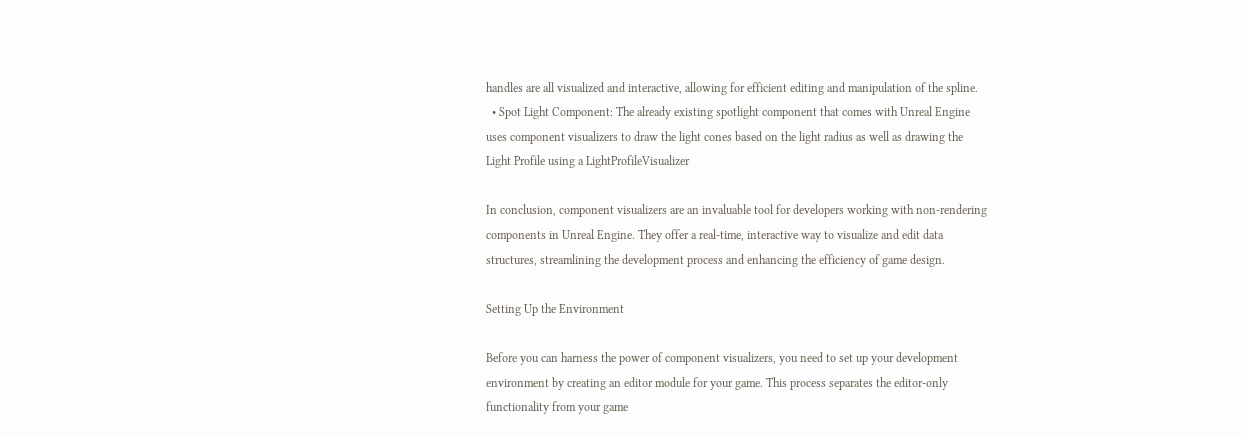handles are all visualized and interactive, allowing for efficient editing and manipulation of the spline.
  • Spot Light Component: The already existing spotlight component that comes with Unreal Engine uses component visualizers to draw the light cones based on the light radius as well as drawing the Light Profile using a LightProfileVisualizer

In conclusion, component visualizers are an invaluable tool for developers working with non-rendering components in Unreal Engine. They offer a real-time, interactive way to visualize and edit data structures, streamlining the development process and enhancing the efficiency of game design.

Setting Up the Environment

Before you can harness the power of component visualizers, you need to set up your development environment by creating an editor module for your game. This process separates the editor-only functionality from your game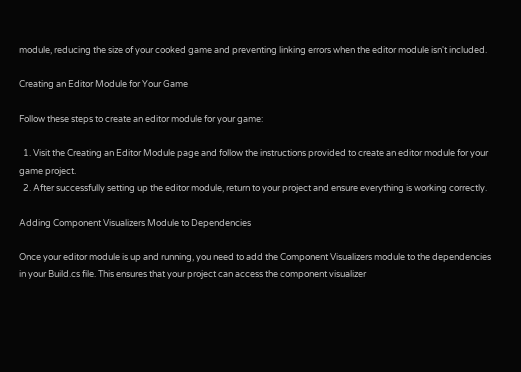module, reducing the size of your cooked game and preventing linking errors when the editor module isn't included.

Creating an Editor Module for Your Game

Follow these steps to create an editor module for your game:

  1. Visit the Creating an Editor Module page and follow the instructions provided to create an editor module for your game project.
  2. After successfully setting up the editor module, return to your project and ensure everything is working correctly.

Adding Component Visualizers Module to Dependencies

Once your editor module is up and running, you need to add the Component Visualizers module to the dependencies in your Build.cs file. This ensures that your project can access the component visualizer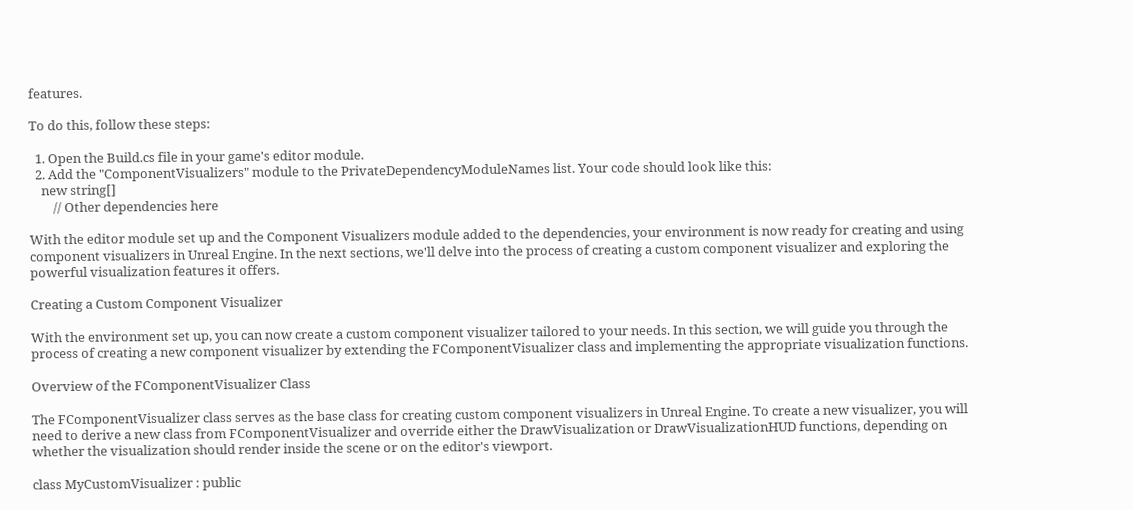features.

To do this, follow these steps:

  1. Open the Build.cs file in your game's editor module.
  2. Add the "ComponentVisualizers" module to the PrivateDependencyModuleNames list. Your code should look like this:
    new string[]
        // Other dependencies here

With the editor module set up and the Component Visualizers module added to the dependencies, your environment is now ready for creating and using component visualizers in Unreal Engine. In the next sections, we'll delve into the process of creating a custom component visualizer and exploring the powerful visualization features it offers.

Creating a Custom Component Visualizer

With the environment set up, you can now create a custom component visualizer tailored to your needs. In this section, we will guide you through the process of creating a new component visualizer by extending the FComponentVisualizer class and implementing the appropriate visualization functions.

Overview of the FComponentVisualizer Class

The FComponentVisualizer class serves as the base class for creating custom component visualizers in Unreal Engine. To create a new visualizer, you will need to derive a new class from FComponentVisualizer and override either the DrawVisualization or DrawVisualizationHUD functions, depending on whether the visualization should render inside the scene or on the editor's viewport.

class MyCustomVisualizer : public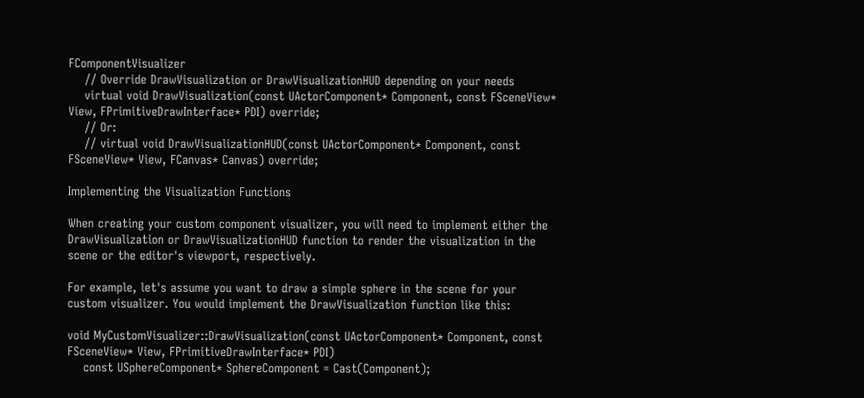FComponentVisualizer
    // Override DrawVisualization or DrawVisualizationHUD depending on your needs
    virtual void DrawVisualization(const UActorComponent* Component, const FSceneView* View, FPrimitiveDrawInterface* PDI) override;
    // Or:
    // virtual void DrawVisualizationHUD(const UActorComponent* Component, const FSceneView* View, FCanvas* Canvas) override;

Implementing the Visualization Functions

When creating your custom component visualizer, you will need to implement either the DrawVisualization or DrawVisualizationHUD function to render the visualization in the scene or the editor's viewport, respectively.

For example, let's assume you want to draw a simple sphere in the scene for your custom visualizer. You would implement the DrawVisualization function like this:

void MyCustomVisualizer::DrawVisualization(const UActorComponent* Component, const FSceneView* View, FPrimitiveDrawInterface* PDI)
    const USphereComponent* SphereComponent = Cast(Component);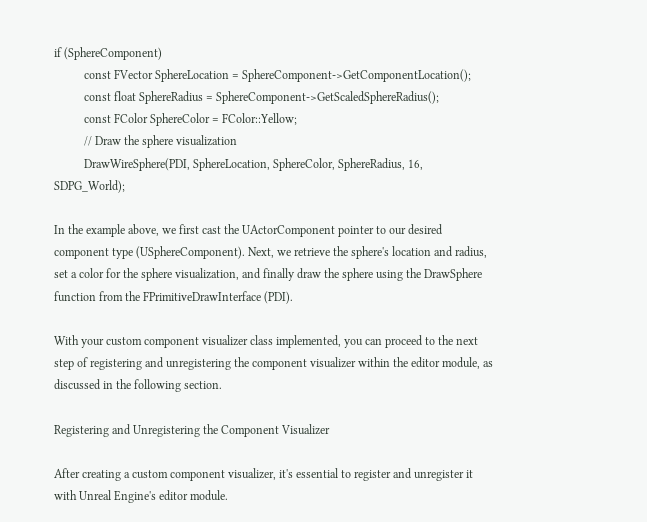if (SphereComponent)
          const FVector SphereLocation = SphereComponent->GetComponentLocation();
          const float SphereRadius = SphereComponent->GetScaledSphereRadius();
          const FColor SphereColor = FColor::Yellow;
          // Draw the sphere visualization
          DrawWireSphere(PDI, SphereLocation, SphereColor, SphereRadius, 16, SDPG_World);

In the example above, we first cast the UActorComponent pointer to our desired component type (USphereComponent). Next, we retrieve the sphere's location and radius, set a color for the sphere visualization, and finally draw the sphere using the DrawSphere function from the FPrimitiveDrawInterface (PDI).

With your custom component visualizer class implemented, you can proceed to the next step of registering and unregistering the component visualizer within the editor module, as discussed in the following section.

Registering and Unregistering the Component Visualizer

After creating a custom component visualizer, it's essential to register and unregister it with Unreal Engine's editor module.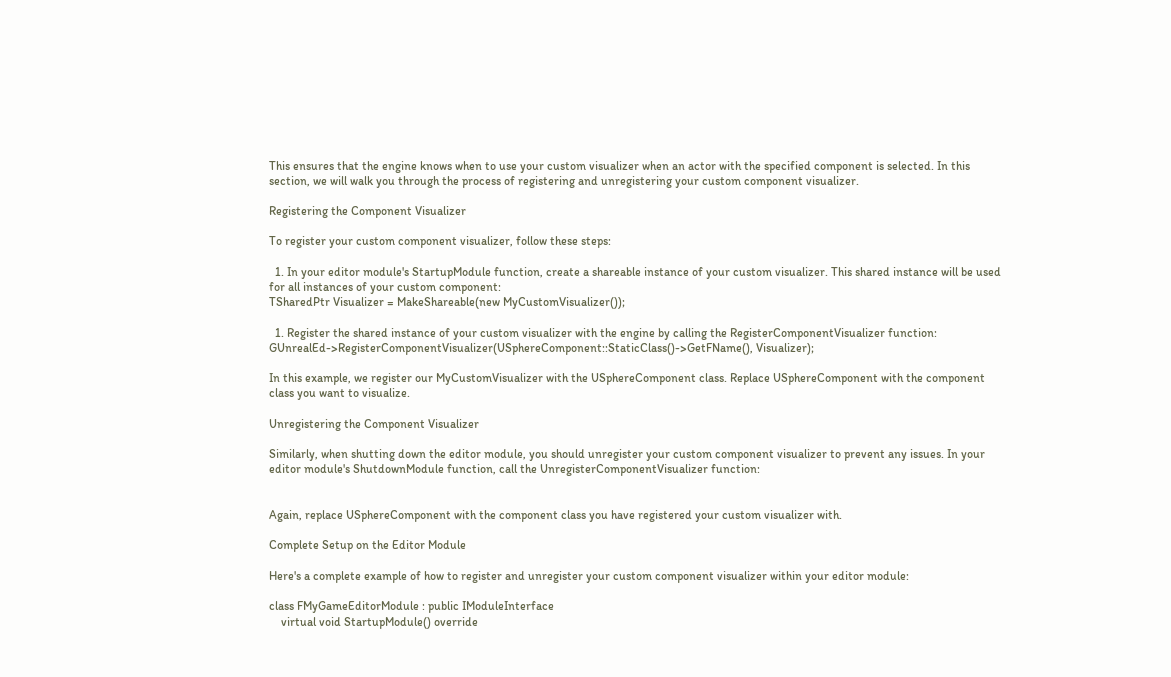This ensures that the engine knows when to use your custom visualizer when an actor with the specified component is selected. In this section, we will walk you through the process of registering and unregistering your custom component visualizer.

Registering the Component Visualizer

To register your custom component visualizer, follow these steps:

  1. In your editor module's StartupModule function, create a shareable instance of your custom visualizer. This shared instance will be used for all instances of your custom component:
TSharedPtr Visualizer = MakeShareable(new MyCustomVisualizer());

  1. Register the shared instance of your custom visualizer with the engine by calling the RegisterComponentVisualizer function:
GUnrealEd->RegisterComponentVisualizer(USphereComponent::StaticClass()->GetFName(), Visualizer);

In this example, we register our MyCustomVisualizer with the USphereComponent class. Replace USphereComponent with the component class you want to visualize.

Unregistering the Component Visualizer

Similarly, when shutting down the editor module, you should unregister your custom component visualizer to prevent any issues. In your editor module's ShutdownModule function, call the UnregisterComponentVisualizer function:


Again, replace USphereComponent with the component class you have registered your custom visualizer with.

Complete Setup on the Editor Module

Here's a complete example of how to register and unregister your custom component visualizer within your editor module:

class FMyGameEditorModule : public IModuleInterface
    virtual void StartupModule() override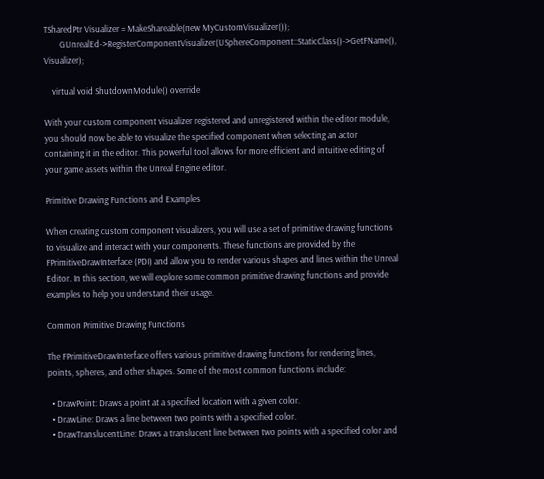TSharedPtr Visualizer = MakeShareable(new MyCustomVisualizer());
        GUnrealEd->RegisterComponentVisualizer(USphereComponent::StaticClass()->GetFName(), Visualizer);

    virtual void ShutdownModule() override

With your custom component visualizer registered and unregistered within the editor module, you should now be able to visualize the specified component when selecting an actor containing it in the editor. This powerful tool allows for more efficient and intuitive editing of your game assets within the Unreal Engine editor.

Primitive Drawing Functions and Examples

When creating custom component visualizers, you will use a set of primitive drawing functions to visualize and interact with your components. These functions are provided by the FPrimitiveDrawInterface (PDI) and allow you to render various shapes and lines within the Unreal Editor. In this section, we will explore some common primitive drawing functions and provide examples to help you understand their usage.

Common Primitive Drawing Functions

The FPrimitiveDrawInterface offers various primitive drawing functions for rendering lines, points, spheres, and other shapes. Some of the most common functions include:

  • DrawPoint: Draws a point at a specified location with a given color.
  • DrawLine: Draws a line between two points with a specified color.
  • DrawTranslucentLine: Draws a translucent line between two points with a specified color and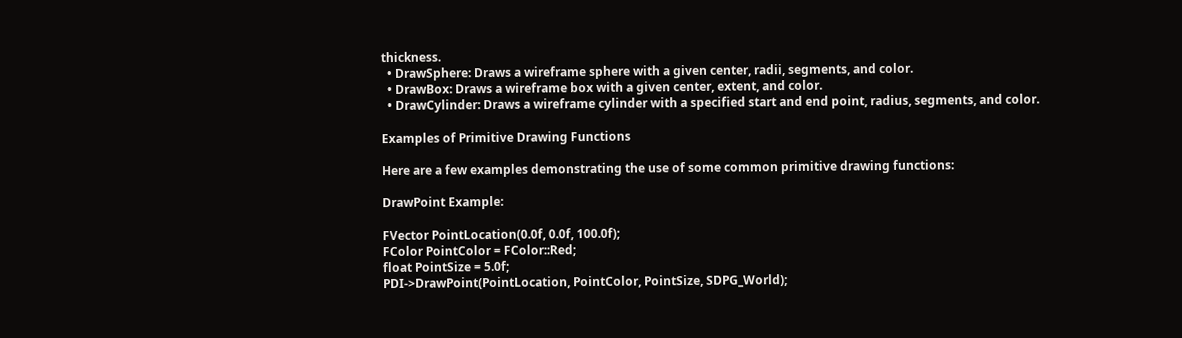thickness.
  • DrawSphere: Draws a wireframe sphere with a given center, radii, segments, and color.
  • DrawBox: Draws a wireframe box with a given center, extent, and color.
  • DrawCylinder: Draws a wireframe cylinder with a specified start and end point, radius, segments, and color.

Examples of Primitive Drawing Functions

Here are a few examples demonstrating the use of some common primitive drawing functions:

DrawPoint Example:

FVector PointLocation(0.0f, 0.0f, 100.0f);
FColor PointColor = FColor::Red;
float PointSize = 5.0f;
PDI->DrawPoint(PointLocation, PointColor, PointSize, SDPG_World);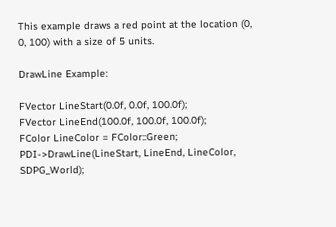This example draws a red point at the location (0, 0, 100) with a size of 5 units.

DrawLine Example:

FVector LineStart(0.0f, 0.0f, 100.0f);
FVector LineEnd(100.0f, 100.0f, 100.0f);
FColor LineColor = FColor::Green;
PDI->DrawLine(LineStart, LineEnd, LineColor, SDPG_World);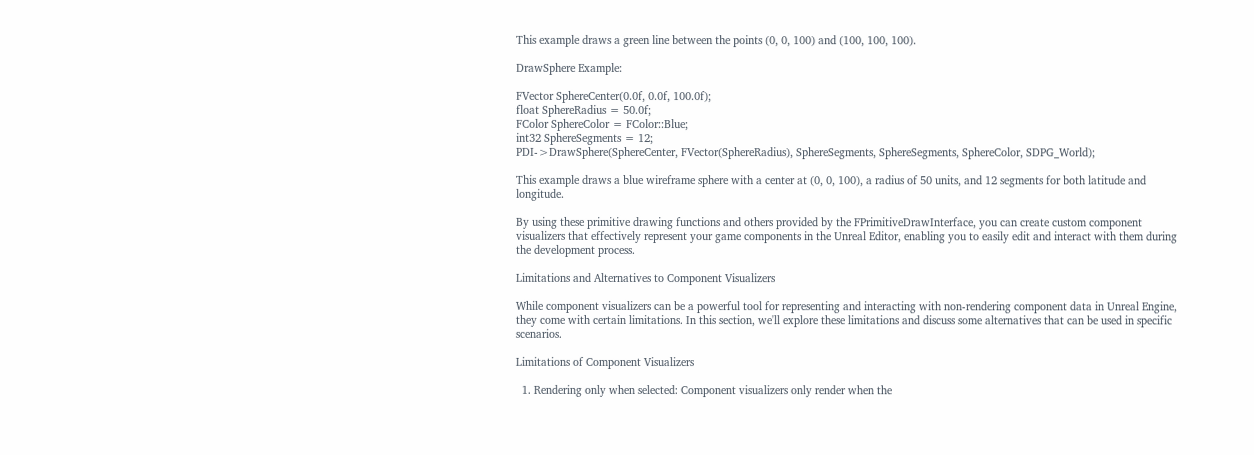This example draws a green line between the points (0, 0, 100) and (100, 100, 100).

DrawSphere Example:

FVector SphereCenter(0.0f, 0.0f, 100.0f);
float SphereRadius = 50.0f;
FColor SphereColor = FColor::Blue;
int32 SphereSegments = 12;
PDI->DrawSphere(SphereCenter, FVector(SphereRadius), SphereSegments, SphereSegments, SphereColor, SDPG_World);

This example draws a blue wireframe sphere with a center at (0, 0, 100), a radius of 50 units, and 12 segments for both latitude and longitude.

By using these primitive drawing functions and others provided by the FPrimitiveDrawInterface, you can create custom component visualizers that effectively represent your game components in the Unreal Editor, enabling you to easily edit and interact with them during the development process.

Limitations and Alternatives to Component Visualizers

While component visualizers can be a powerful tool for representing and interacting with non-rendering component data in Unreal Engine, they come with certain limitations. In this section, we'll explore these limitations and discuss some alternatives that can be used in specific scenarios.

Limitations of Component Visualizers

  1. Rendering only when selected: Component visualizers only render when the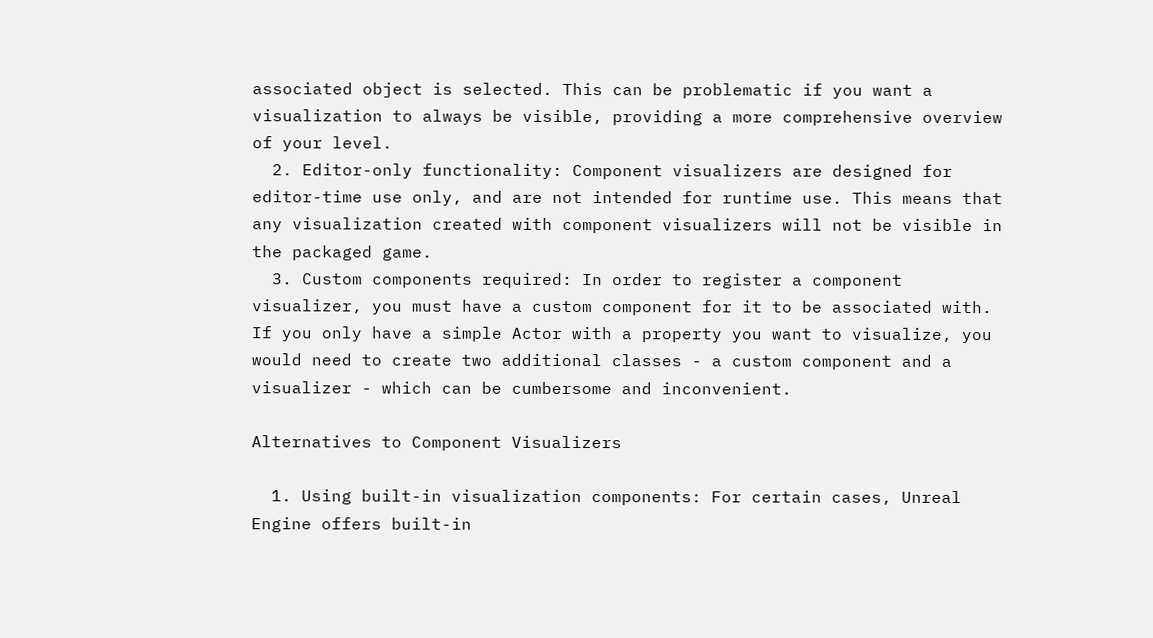associated object is selected. This can be problematic if you want a visualization to always be visible, providing a more comprehensive overview of your level.
  2. Editor-only functionality: Component visualizers are designed for editor-time use only, and are not intended for runtime use. This means that any visualization created with component visualizers will not be visible in the packaged game.
  3. Custom components required: In order to register a component visualizer, you must have a custom component for it to be associated with. If you only have a simple Actor with a property you want to visualize, you would need to create two additional classes - a custom component and a visualizer - which can be cumbersome and inconvenient.

Alternatives to Component Visualizers

  1. Using built-in visualization components: For certain cases, Unreal Engine offers built-in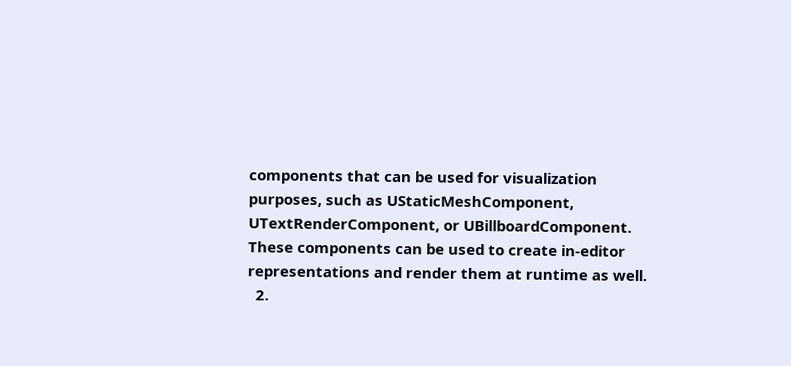components that can be used for visualization purposes, such as UStaticMeshComponent, UTextRenderComponent, or UBillboardComponent. These components can be used to create in-editor representations and render them at runtime as well.
  2.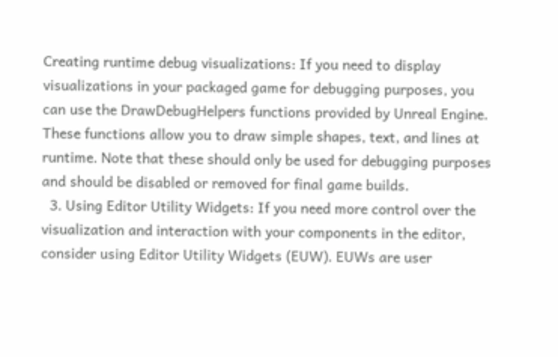Creating runtime debug visualizations: If you need to display visualizations in your packaged game for debugging purposes, you can use the DrawDebugHelpers functions provided by Unreal Engine. These functions allow you to draw simple shapes, text, and lines at runtime. Note that these should only be used for debugging purposes and should be disabled or removed for final game builds.
  3. Using Editor Utility Widgets: If you need more control over the visualization and interaction with your components in the editor, consider using Editor Utility Widgets (EUW). EUWs are user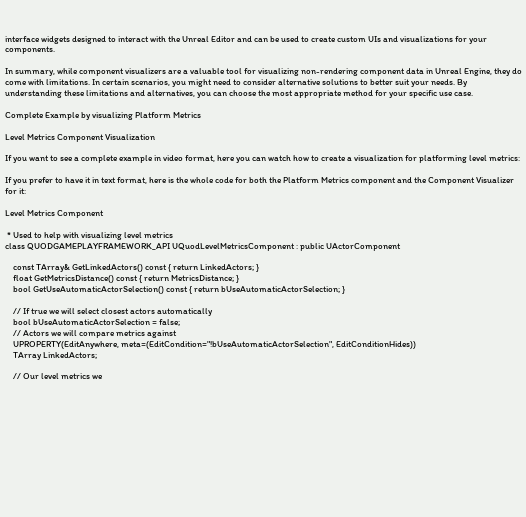interface widgets designed to interact with the Unreal Editor and can be used to create custom UIs and visualizations for your components.

In summary, while component visualizers are a valuable tool for visualizing non-rendering component data in Unreal Engine, they do come with limitations. In certain scenarios, you might need to consider alternative solutions to better suit your needs. By understanding these limitations and alternatives, you can choose the most appropriate method for your specific use case.

Complete Example by visualizing Platform Metrics

Level Metrics Component Visualization

If you want to see a complete example in video format, here you can watch how to create a visualization for platforming level metrics:

If you prefer to have it in text format, here is the whole code for both the Platform Metrics component and the Component Visualizer for it:

Level Metrics Component

 * Used to help with visualizing level metrics
class QUODGAMEPLAYFRAMEWORK_API UQuodLevelMetricsComponent : public UActorComponent

    const TArray& GetLinkedActors() const { return LinkedActors; }
    float GetMetricsDistance() const { return MetricsDistance; }
    bool GetUseAutomaticActorSelection() const { return bUseAutomaticActorSelection; }

    // If true we will select closest actors automatically
    bool bUseAutomaticActorSelection = false;
    // Actors we will compare metrics against
    UPROPERTY(EditAnywhere, meta=(EditCondition="!bUseAutomaticActorSelection", EditConditionHides))
    TArray LinkedActors;

    // Our level metrics we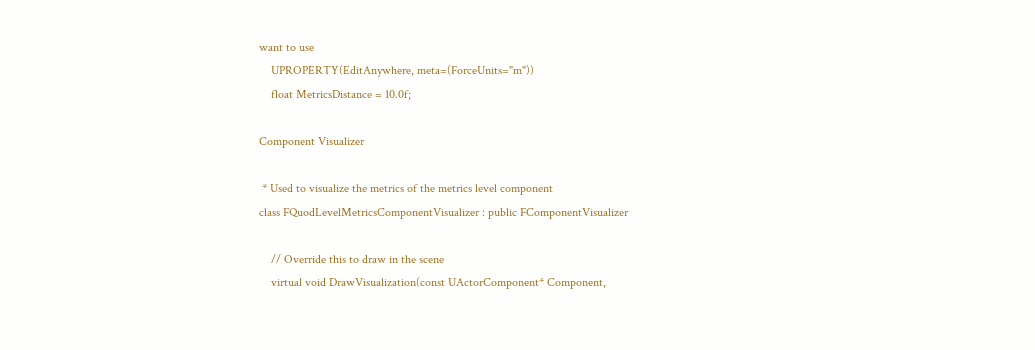want to use
    UPROPERTY(EditAnywhere, meta=(ForceUnits="m"))
    float MetricsDistance = 10.0f;

Component Visualizer

 * Used to visualize the metrics of the metrics level component
class FQuodLevelMetricsComponentVisualizer : public FComponentVisualizer

    // Override this to draw in the scene
    virtual void DrawVisualization(const UActorComponent* Component,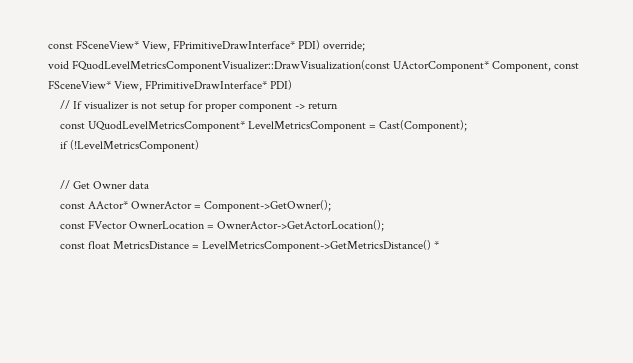const FSceneView* View, FPrimitiveDrawInterface* PDI) override;
void FQuodLevelMetricsComponentVisualizer::DrawVisualization(const UActorComponent* Component, const FSceneView* View, FPrimitiveDrawInterface* PDI)
    // If visualizer is not setup for proper component -> return
    const UQuodLevelMetricsComponent* LevelMetricsComponent = Cast(Component);
    if (!LevelMetricsComponent)

    // Get Owner data
    const AActor* OwnerActor = Component->GetOwner();
    const FVector OwnerLocation = OwnerActor->GetActorLocation();
    const float MetricsDistance = LevelMetricsComponent->GetMetricsDistance() *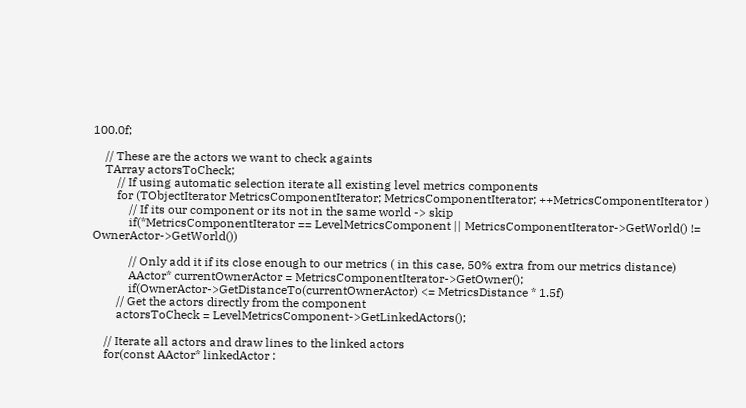100.0f;

    // These are the actors we want to check againts
    TArray actorsToCheck;
        // If using automatic selection iterate all existing level metrics components
        for (TObjectIterator MetricsComponentIterator; MetricsComponentIterator; ++MetricsComponentIterator )
            // If its our component or its not in the same world -> skip
            if(*MetricsComponentIterator == LevelMetricsComponent || MetricsComponentIterator->GetWorld() != OwnerActor->GetWorld())

            // Only add it if its close enough to our metrics ( in this case, 50% extra from our metrics distance)
            AActor* currentOwnerActor = MetricsComponentIterator->GetOwner();
            if(OwnerActor->GetDistanceTo(currentOwnerActor) <= MetricsDistance * 1.5f)
        // Get the actors directly from the component
        actorsToCheck = LevelMetricsComponent->GetLinkedActors();

    // Iterate all actors and draw lines to the linked actors
    for(const AActor* linkedActor :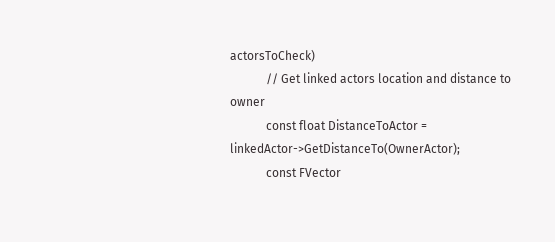actorsToCheck)
            // Get linked actors location and distance to owner
            const float DistanceToActor = linkedActor->GetDistanceTo(OwnerActor);
            const FVector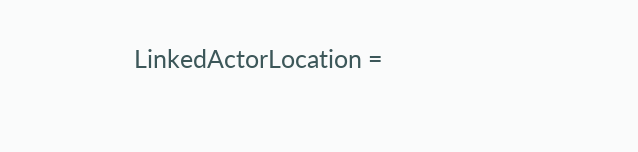LinkedActorLocation =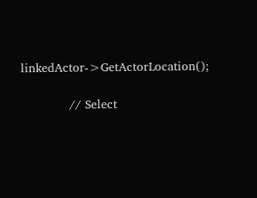linkedActor->GetActorLocation();

            // Select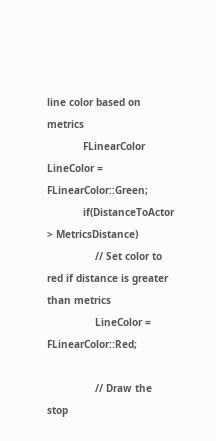line color based on metrics
            FLinearColor LineColor = FLinearColor::Green;
            if(DistanceToActor > MetricsDistance)
                // Set color to red if distance is greater than metrics
                LineColor = FLinearColor::Red;

                // Draw the stop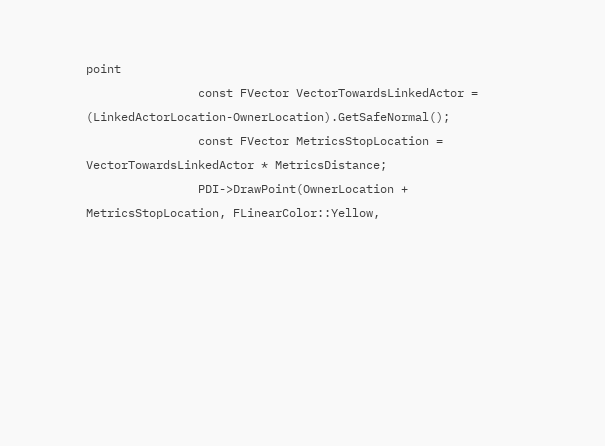point
                const FVector VectorTowardsLinkedActor = (LinkedActorLocation-OwnerLocation).GetSafeNormal();
                const FVector MetricsStopLocation = VectorTowardsLinkedActor * MetricsDistance;
                PDI->DrawPoint(OwnerLocation + MetricsStopLocation, FLinearColor::Yellow,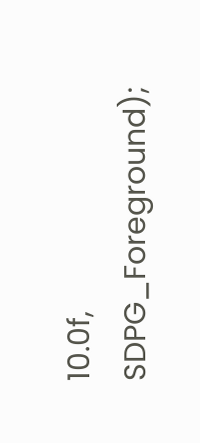10.0f, SDPG_Foreground);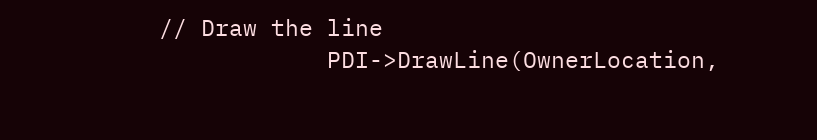// Draw the line
            PDI->DrawLine(OwnerLocation,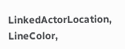LinkedActorLocation, LineColor,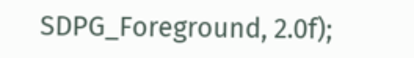SDPG_Foreground, 2.0f);